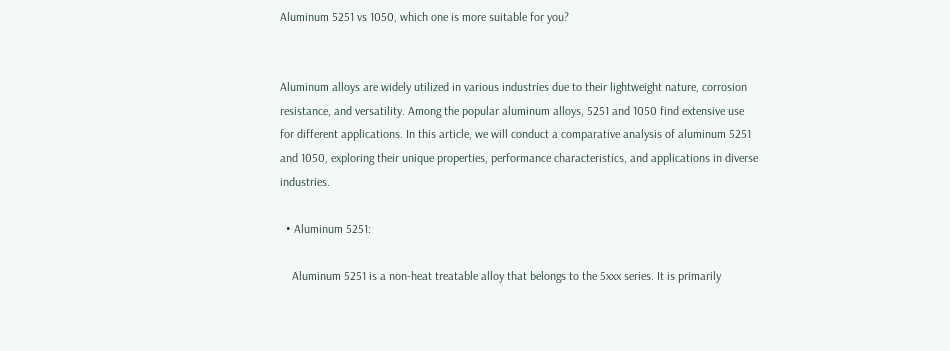Aluminum 5251 vs 1050, which one is more suitable for you?


Aluminum alloys are widely utilized in various industries due to their lightweight nature, corrosion resistance, and versatility. Among the popular aluminum alloys, 5251 and 1050 find extensive use for different applications. In this article, we will conduct a comparative analysis of aluminum 5251 and 1050, exploring their unique properties, performance characteristics, and applications in diverse industries.

  • Aluminum 5251:

    Aluminum 5251 is a non-heat treatable alloy that belongs to the 5xxx series. It is primarily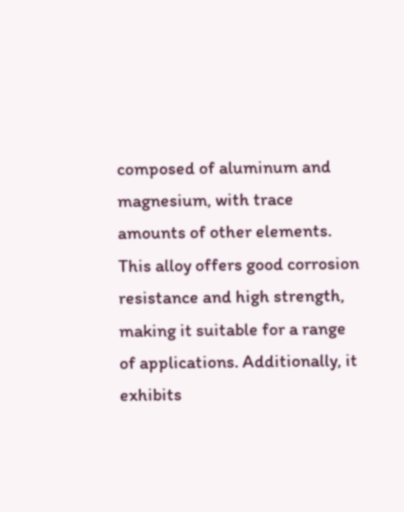composed of aluminum and magnesium, with trace amounts of other elements. This alloy offers good corrosion resistance and high strength, making it suitable for a range of applications. Additionally, it exhibits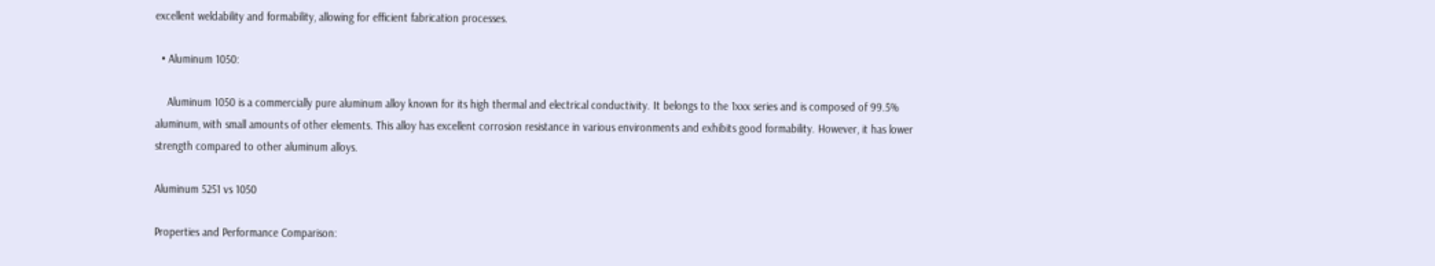excellent weldability and formability, allowing for efficient fabrication processes.

  • Aluminum 1050:

    Aluminum 1050 is a commercially pure aluminum alloy known for its high thermal and electrical conductivity. It belongs to the 1xxx series and is composed of 99.5% aluminum, with small amounts of other elements. This alloy has excellent corrosion resistance in various environments and exhibits good formability. However, it has lower strength compared to other aluminum alloys.

Aluminum 5251 vs 1050

Properties and Performance Comparison: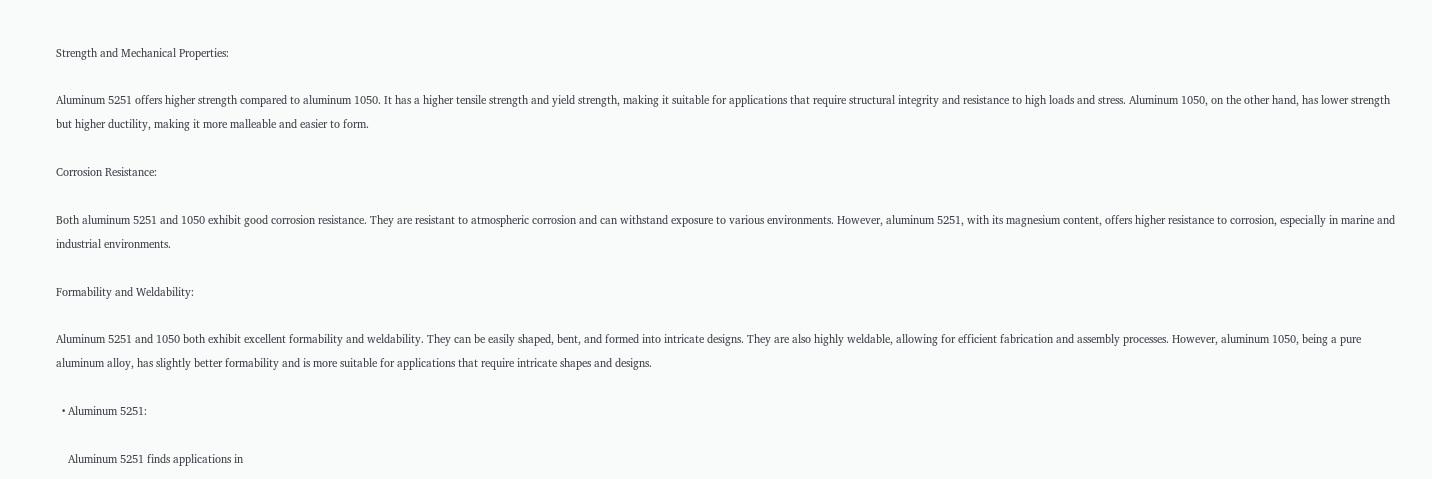Strength and Mechanical Properties:

Aluminum 5251 offers higher strength compared to aluminum 1050. It has a higher tensile strength and yield strength, making it suitable for applications that require structural integrity and resistance to high loads and stress. Aluminum 1050, on the other hand, has lower strength but higher ductility, making it more malleable and easier to form.

Corrosion Resistance:

Both aluminum 5251 and 1050 exhibit good corrosion resistance. They are resistant to atmospheric corrosion and can withstand exposure to various environments. However, aluminum 5251, with its magnesium content, offers higher resistance to corrosion, especially in marine and industrial environments.

Formability and Weldability:

Aluminum 5251 and 1050 both exhibit excellent formability and weldability. They can be easily shaped, bent, and formed into intricate designs. They are also highly weldable, allowing for efficient fabrication and assembly processes. However, aluminum 1050, being a pure aluminum alloy, has slightly better formability and is more suitable for applications that require intricate shapes and designs.

  • Aluminum 5251:

    Aluminum 5251 finds applications in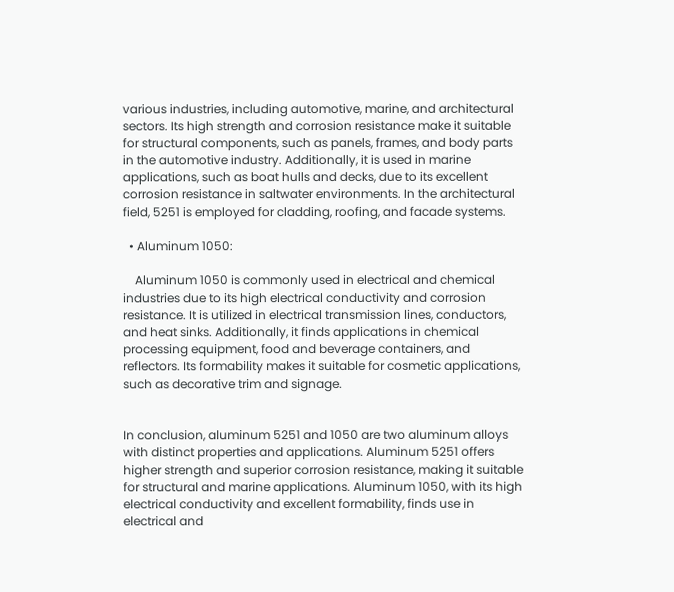various industries, including automotive, marine, and architectural sectors. Its high strength and corrosion resistance make it suitable for structural components, such as panels, frames, and body parts in the automotive industry. Additionally, it is used in marine applications, such as boat hulls and decks, due to its excellent corrosion resistance in saltwater environments. In the architectural field, 5251 is employed for cladding, roofing, and facade systems.

  • Aluminum 1050:

    Aluminum 1050 is commonly used in electrical and chemical industries due to its high electrical conductivity and corrosion resistance. It is utilized in electrical transmission lines, conductors, and heat sinks. Additionally, it finds applications in chemical processing equipment, food and beverage containers, and reflectors. Its formability makes it suitable for cosmetic applications, such as decorative trim and signage.


In conclusion, aluminum 5251 and 1050 are two aluminum alloys with distinct properties and applications. Aluminum 5251 offers higher strength and superior corrosion resistance, making it suitable for structural and marine applications. Aluminum 1050, with its high electrical conductivity and excellent formability, finds use in electrical and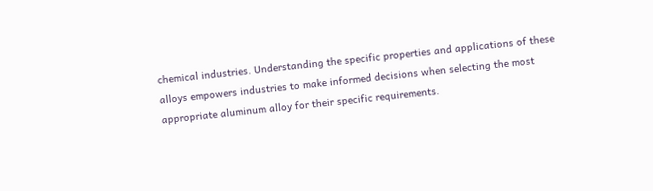chemical industries. Understanding the specific properties and applications of these alloys empowers industries to make informed decisions when selecting the most appropriate aluminum alloy for their specific requirements.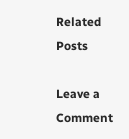Related Posts

Leave a Comment